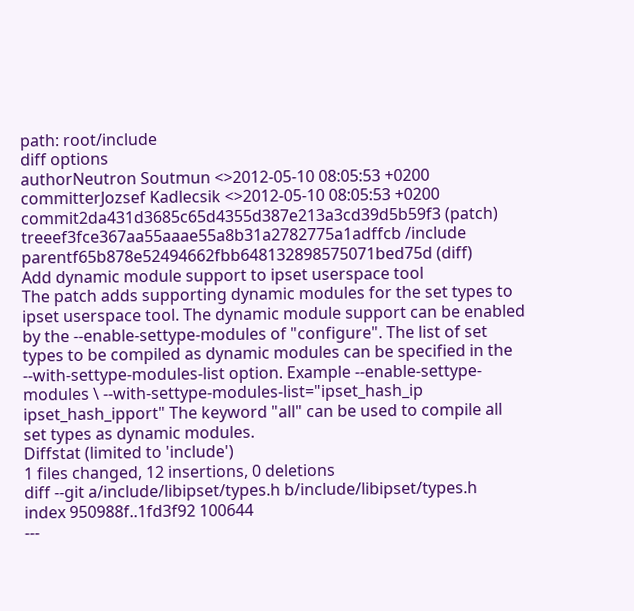path: root/include
diff options
authorNeutron Soutmun <>2012-05-10 08:05:53 +0200
committerJozsef Kadlecsik <>2012-05-10 08:05:53 +0200
commit2da431d3685c65d4355d387e213a3cd39d5b59f3 (patch)
treeef3fce367aa55aaae55a8b31a2782775a1adffcb /include
parentf65b878e52494662fbb648132898575071bed75d (diff)
Add dynamic module support to ipset userspace tool
The patch adds supporting dynamic modules for the set types to ipset userspace tool. The dynamic module support can be enabled by the --enable-settype-modules of "configure". The list of set types to be compiled as dynamic modules can be specified in the --with-settype-modules-list option. Example --enable-settype-modules \ --with-settype-modules-list="ipset_hash_ip ipset_hash_ipport" The keyword "all" can be used to compile all set types as dynamic modules.
Diffstat (limited to 'include')
1 files changed, 12 insertions, 0 deletions
diff --git a/include/libipset/types.h b/include/libipset/types.h
index 950988f..1fd3f92 100644
---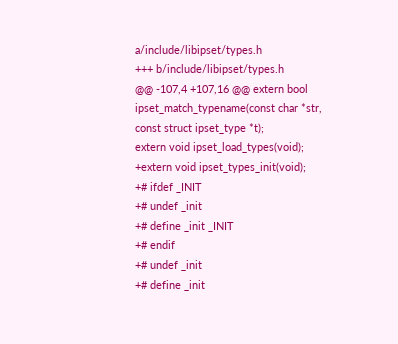a/include/libipset/types.h
+++ b/include/libipset/types.h
@@ -107,4 +107,16 @@ extern bool ipset_match_typename(const char *str,
const struct ipset_type *t);
extern void ipset_load_types(void);
+extern void ipset_types_init(void);
+# ifdef _INIT
+# undef _init
+# define _init _INIT
+# endif
+# undef _init
+# define _init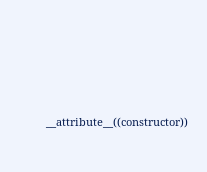__attribute__((constructor))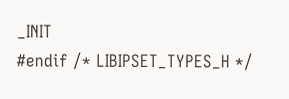_INIT
#endif /* LIBIPSET_TYPES_H */